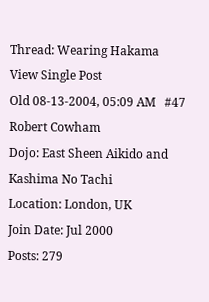Thread: Wearing Hakama
View Single Post
Old 08-13-2004, 05:09 AM   #47
Robert Cowham
Dojo: East Sheen Aikido and Kashima No Tachi
Location: London, UK
Join Date: Jul 2000
Posts: 279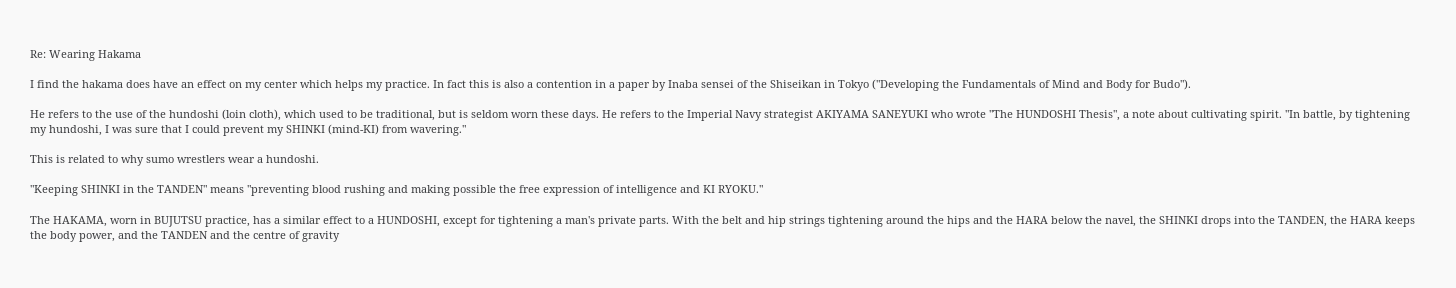Re: Wearing Hakama

I find the hakama does have an effect on my center which helps my practice. In fact this is also a contention in a paper by Inaba sensei of the Shiseikan in Tokyo ("Developing the Fundamentals of Mind and Body for Budo").

He refers to the use of the hundoshi (loin cloth), which used to be traditional, but is seldom worn these days. He refers to the Imperial Navy strategist AKIYAMA SANEYUKI who wrote "The HUNDOSHI Thesis", a note about cultivating spirit. "In battle, by tightening my hundoshi, I was sure that I could prevent my SHINKI (mind-KI) from wavering."

This is related to why sumo wrestlers wear a hundoshi.

"Keeping SHINKI in the TANDEN" means "preventing blood rushing and making possible the free expression of intelligence and KI RYOKU."

The HAKAMA, worn in BUJUTSU practice, has a similar effect to a HUNDOSHI, except for tightening a man's private parts. With the belt and hip strings tightening around the hips and the HARA below the navel, the SHINKI drops into the TANDEN, the HARA keeps the body power, and the TANDEN and the centre of gravity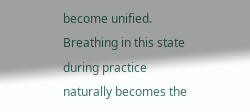become unified. Breathing in this state during practice naturally becomes the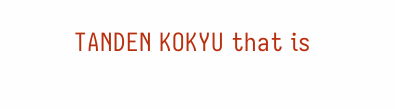TANDEN KOKYU that is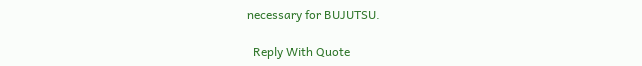necessary for BUJUTSU.

  Reply With Quote